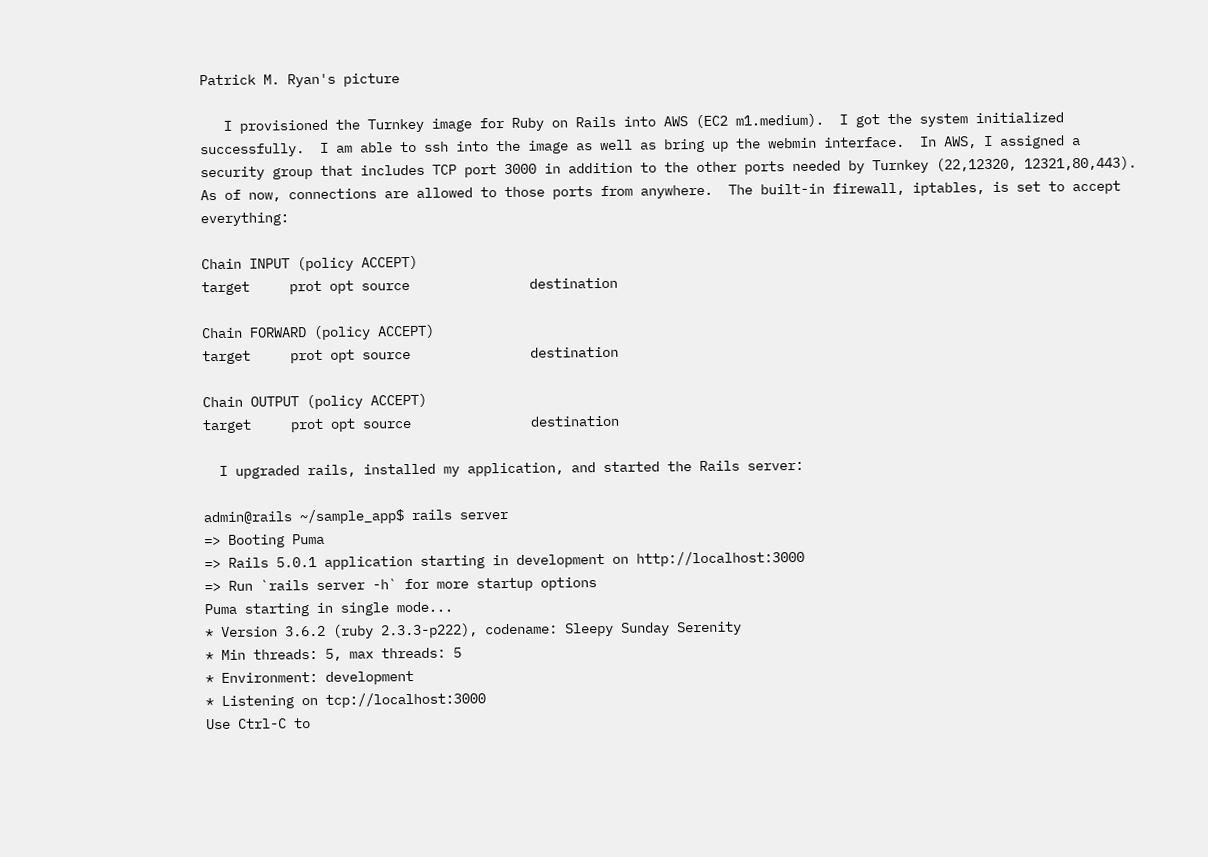Patrick M. Ryan's picture

   I provisioned the Turnkey image for Ruby on Rails into AWS (EC2 m1.medium).  I got the system initialized successfully.  I am able to ssh into the image as well as bring up the webmin interface.  In AWS, I assigned a security group that includes TCP port 3000 in addition to the other ports needed by Turnkey (22,12320, 12321,80,443). As of now, connections are allowed to those ports from anywhere.  The built-in firewall, iptables, is set to accept everything:

Chain INPUT (policy ACCEPT)
target     prot opt source               destination

Chain FORWARD (policy ACCEPT)
target     prot opt source               destination

Chain OUTPUT (policy ACCEPT)
target     prot opt source               destination

  I upgraded rails, installed my application, and started the Rails server:

admin@rails ~/sample_app$ rails server
=> Booting Puma
=> Rails 5.0.1 application starting in development on http://localhost:3000
=> Run `rails server -h` for more startup options
Puma starting in single mode...
* Version 3.6.2 (ruby 2.3.3-p222), codename: Sleepy Sunday Serenity
* Min threads: 5, max threads: 5
* Environment: development
* Listening on tcp://localhost:3000
Use Ctrl-C to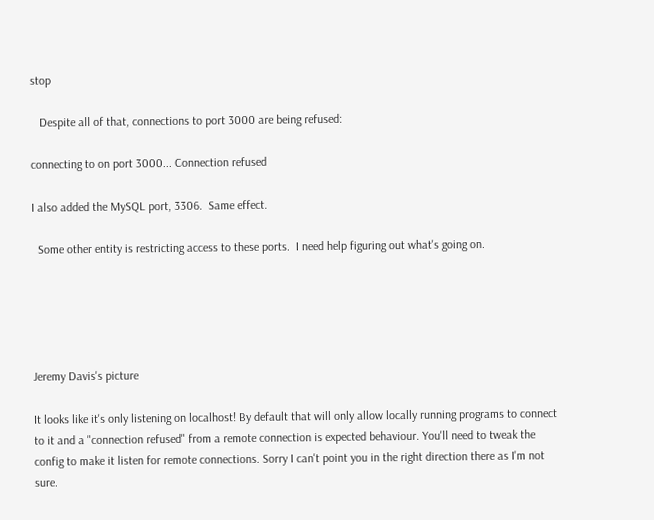stop

   Despite all of that, connections to port 3000 are being refused:

connecting to on port 3000... Connection refused

I also added the MySQL port, 3306.  Same effect.

  Some other entity is restricting access to these ports.  I need help figuring out what's going on.





Jeremy Davis's picture

It looks like it's only listening on localhost! By default that will only allow locally running programs to connect to it and a "connection refused" from a remote connection is expected behaviour. You'll need to tweak the config to make it listen for remote connections. Sorry I can't point you in the right direction there as I'm not sure.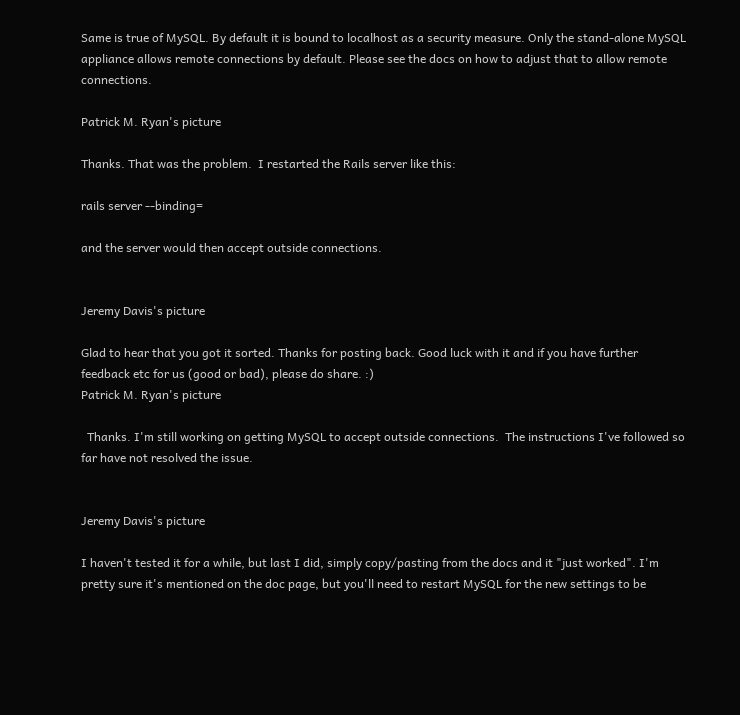Same is true of MySQL. By default it is bound to localhost as a security measure. Only the stand-alone MySQL appliance allows remote connections by default. Please see the docs on how to adjust that to allow remote connections.

Patrick M. Ryan's picture

Thanks. That was the problem.  I restarted the Rails server like this:

rails server --binding=

and the server would then accept outside connections.


Jeremy Davis's picture

Glad to hear that you got it sorted. Thanks for posting back. Good luck with it and if you have further feedback etc for us (good or bad), please do share. :)
Patrick M. Ryan's picture

  Thanks. I'm still working on getting MySQL to accept outside connections.  The instructions I've followed so far have not resolved the issue.


Jeremy Davis's picture

I haven't tested it for a while, but last I did, simply copy/pasting from the docs and it "just worked". I'm pretty sure it's mentioned on the doc page, but you'll need to restart MySQL for the new settings to be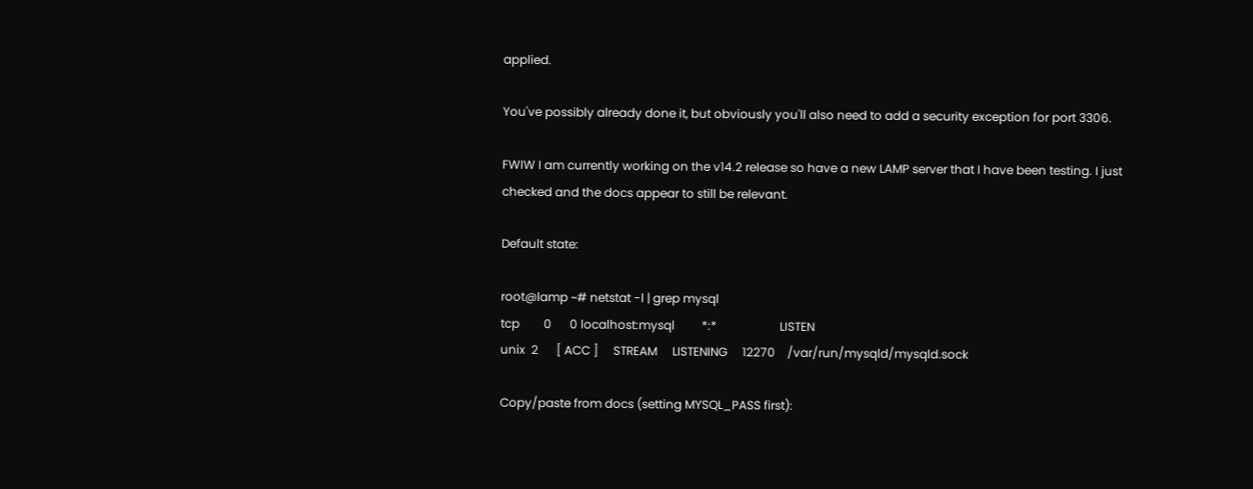applied.

You've possibly already done it, but obviously you'll also need to add a security exception for port 3306.

FWIW I am currently working on the v14.2 release so have a new LAMP server that I have been testing. I just checked and the docs appear to still be relevant.

Default state:

root@lamp ~# netstat -l | grep mysql
tcp        0      0 localhost:mysql         *:*                     LISTEN
unix  2      [ ACC ]     STREAM     LISTENING     12270    /var/run/mysqld/mysqld.sock

Copy/paste from docs (setting MYSQL_PASS first):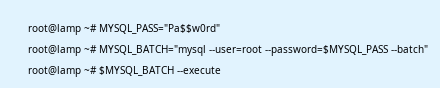root@lamp ~# MYSQL_PASS="Pa$$w0rd"
root@lamp ~# MYSQL_BATCH="mysql --user=root --password=$MYSQL_PASS --batch"
root@lamp ~# $MYSQL_BATCH --execute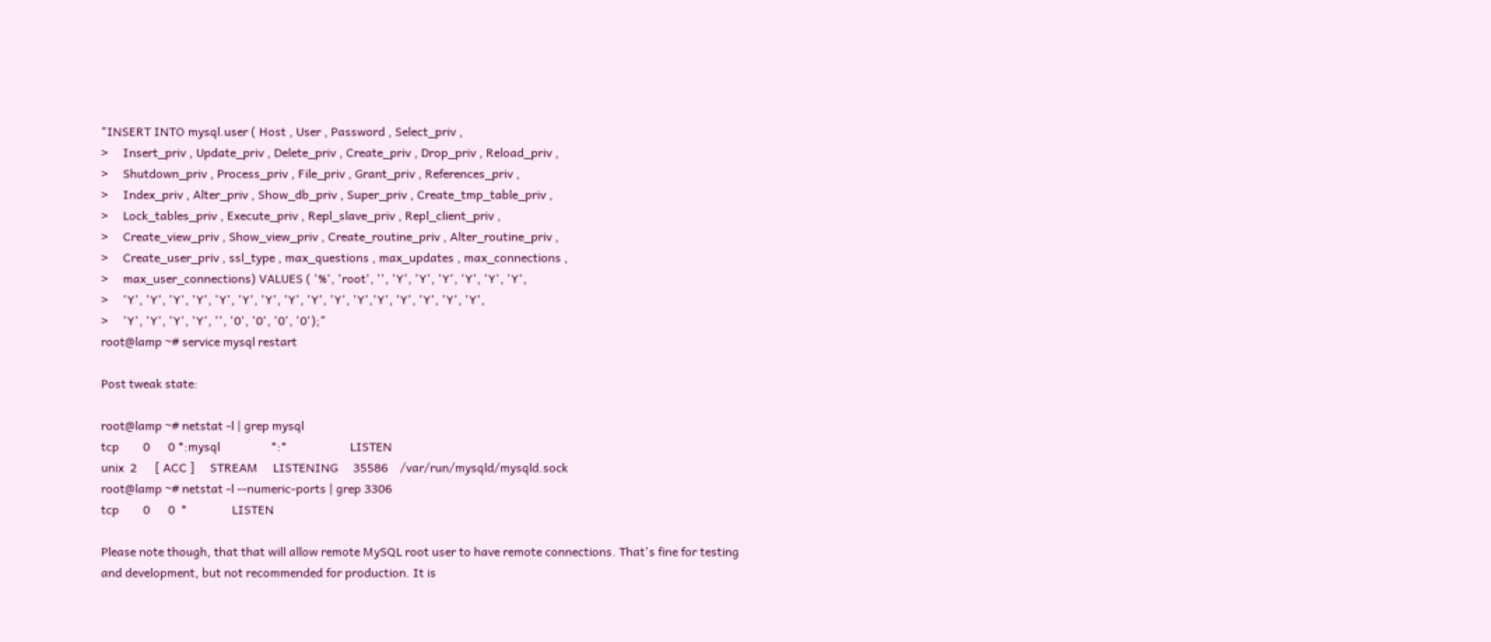"INSERT INTO mysql.user ( Host , User , Password , Select_priv ,
>     Insert_priv , Update_priv , Delete_priv , Create_priv , Drop_priv , Reload_priv ,
>     Shutdown_priv , Process_priv , File_priv , Grant_priv , References_priv ,
>     Index_priv , Alter_priv , Show_db_priv , Super_priv , Create_tmp_table_priv ,
>     Lock_tables_priv , Execute_priv , Repl_slave_priv , Repl_client_priv ,
>     Create_view_priv , Show_view_priv , Create_routine_priv , Alter_routine_priv ,
>     Create_user_priv , ssl_type , max_questions , max_updates , max_connections ,
>     max_user_connections) VALUES ( '%', 'root', '', 'Y', 'Y', 'Y', 'Y', 'Y', 'Y',
>     'Y', 'Y', 'Y', 'Y', 'Y', 'Y', 'Y', 'Y', 'Y', 'Y', 'Y','Y', 'Y', 'Y', 'Y', 'Y',
>     'Y', 'Y', 'Y', 'Y', '', '0', '0', '0', '0');"
root@lamp ~# service mysql restart

Post tweak state:

root@lamp ~# netstat -l | grep mysql
tcp        0      0 *:mysql                 *:*                     LISTEN
unix  2      [ ACC ]     STREAM     LISTENING     35586    /var/run/mysqld/mysqld.sock
root@lamp ~# netstat -l --numeric-ports | grep 3306
tcp        0      0  *               LISTEN

Please note though, that that will allow remote MySQL root user to have remote connections. That's fine for testing and development, but not recommended for production. It is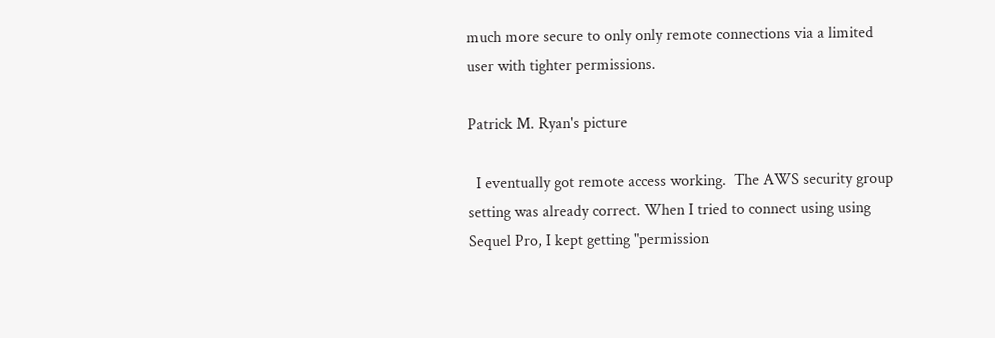much more secure to only only remote connections via a limited user with tighter permissions.

Patrick M. Ryan's picture

  I eventually got remote access working.  The AWS security group setting was already correct. When I tried to connect using using Sequel Pro, I kept getting "permission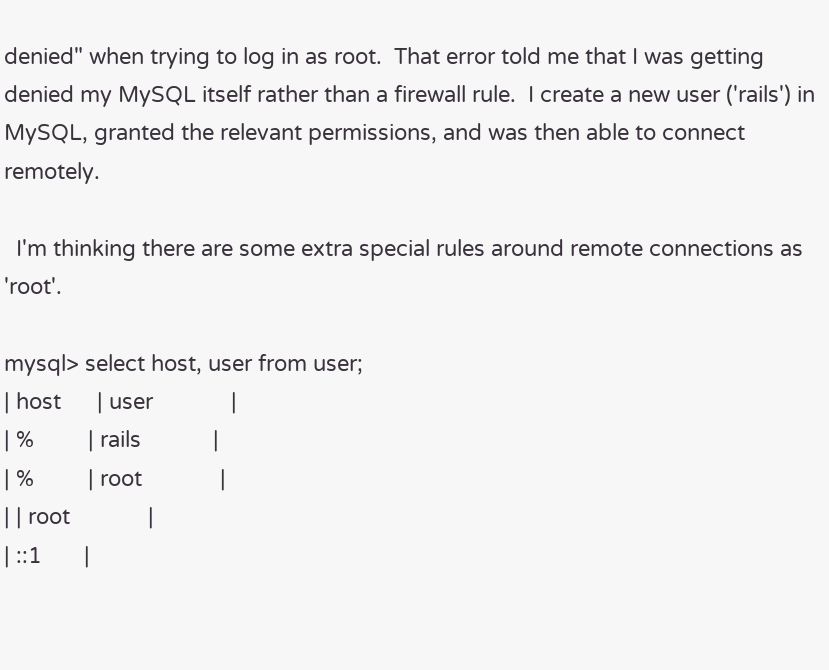denied" when trying to log in as root.  That error told me that I was getting denied my MySQL itself rather than a firewall rule.  I create a new user ('rails') in MySQL, granted the relevant permissions, and was then able to connect remotely.

  I'm thinking there are some extra special rules around remote connections as 'root'.

mysql> select host, user from user;
| host      | user             |
| %         | rails            |
| %         | root             |
| | root             |
| ::1       |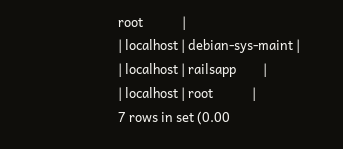root             |
| localhost | debian-sys-maint |
| localhost | railsapp         |
| localhost | root             |
7 rows in set (0.00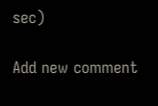sec)

Add new comment